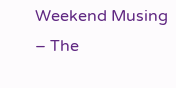Weekend Musing – The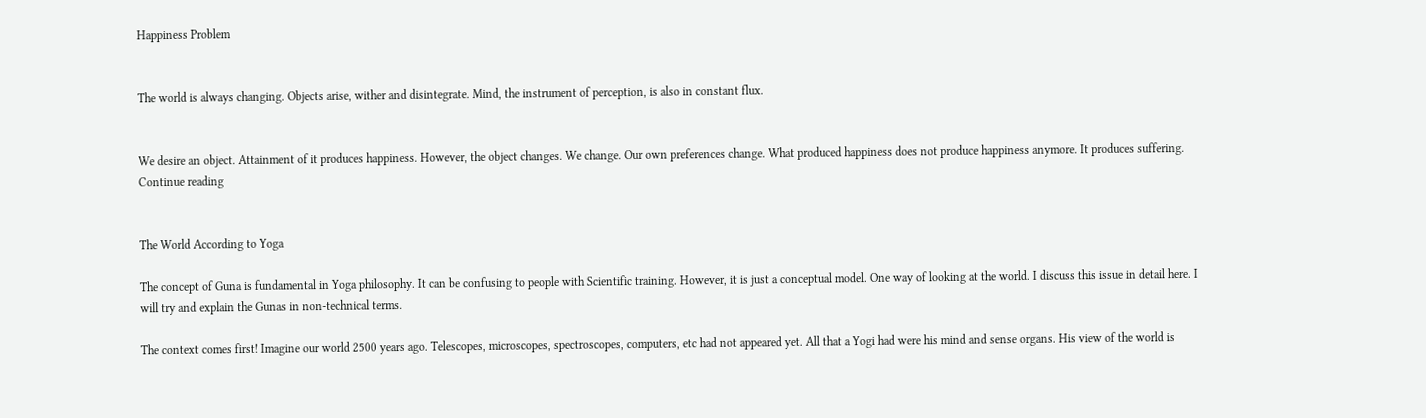Happiness Problem


The world is always changing. Objects arise, wither and disintegrate. Mind, the instrument of perception, is also in constant flux.


We desire an object. Attainment of it produces happiness. However, the object changes. We change. Our own preferences change. What produced happiness does not produce happiness anymore. It produces suffering. Continue reading


The World According to Yoga

The concept of Guna is fundamental in Yoga philosophy. It can be confusing to people with Scientific training. However, it is just a conceptual model. One way of looking at the world. I discuss this issue in detail here. I will try and explain the Gunas in non-technical terms.

The context comes first! Imagine our world 2500 years ago. Telescopes, microscopes, spectroscopes, computers, etc had not appeared yet. All that a Yogi had were his mind and sense organs. His view of the world is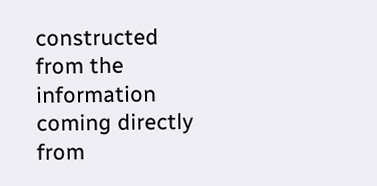constructed from the information coming directly from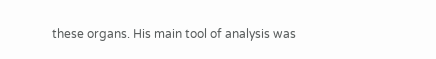these organs. His main tool of analysis was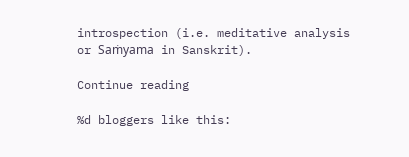introspection (i.e. meditative analysis or Saṁyama in Sanskrit).

Continue reading

%d bloggers like this: